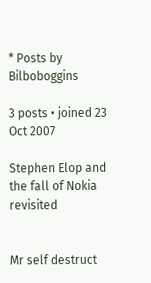* Posts by Bilboboggins

3 posts • joined 23 Oct 2007

Stephen Elop and the fall of Nokia revisited


Mr self destruct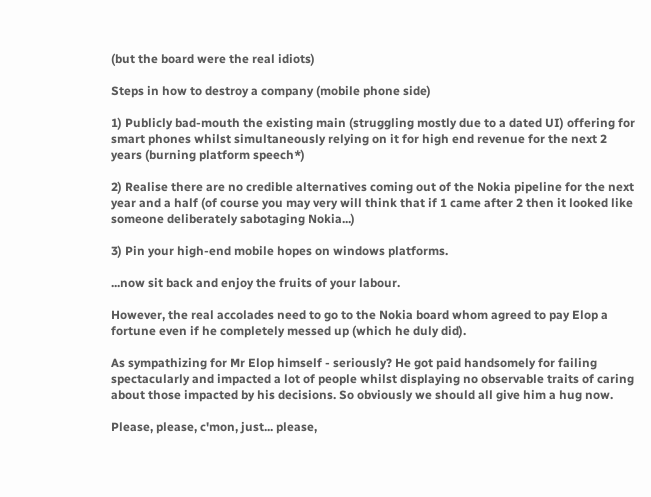(but the board were the real idiots)

Steps in how to destroy a company (mobile phone side)

1) Publicly bad-mouth the existing main (struggling mostly due to a dated UI) offering for smart phones whilst simultaneously relying on it for high end revenue for the next 2 years (burning platform speech*)

2) Realise there are no credible alternatives coming out of the Nokia pipeline for the next year and a half (of course you may very will think that if 1 came after 2 then it looked like someone deliberately sabotaging Nokia...)

3) Pin your high-end mobile hopes on windows platforms.

...now sit back and enjoy the fruits of your labour.

However, the real accolades need to go to the Nokia board whom agreed to pay Elop a fortune even if he completely messed up (which he duly did).

As sympathizing for Mr Elop himself - seriously? He got paid handsomely for failing spectacularly and impacted a lot of people whilst displaying no observable traits of caring about those impacted by his decisions. So obviously we should all give him a hug now.

Please, please, c'mon, just... please,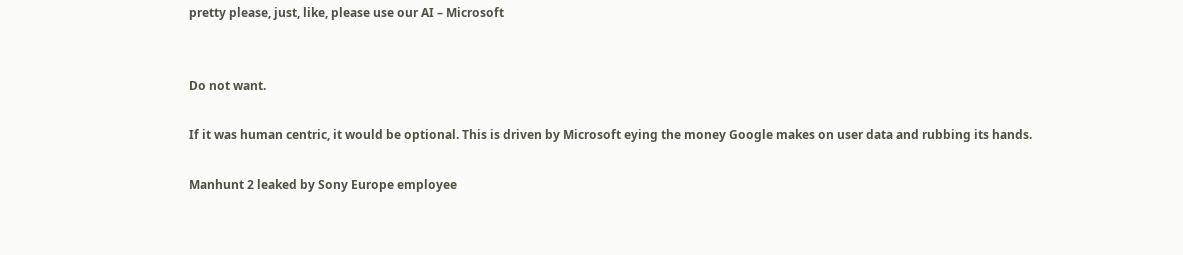pretty please, just, like, please use our AI – Microsoft


Do not want.

If it was human centric, it would be optional. This is driven by Microsoft eying the money Google makes on user data and rubbing its hands.

Manhunt 2 leaked by Sony Europe employee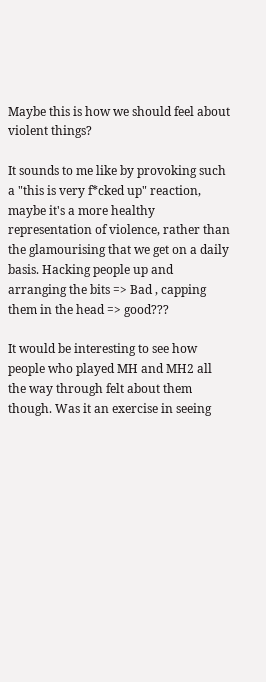Maybe this is how we should feel about violent things?

It sounds to me like by provoking such a "this is very f*cked up" reaction, maybe it's a more healthy representation of violence, rather than the glamourising that we get on a daily basis. Hacking people up and arranging the bits => Bad , capping them in the head => good???

It would be interesting to see how people who played MH and MH2 all the way through felt about them though. Was it an exercise in seeing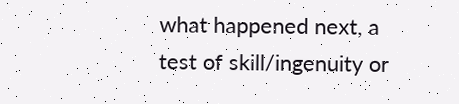what happened next, a test of skill/ingenuity or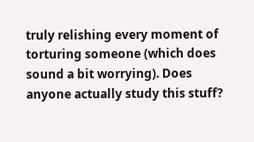truly relishing every moment of torturing someone (which does sound a bit worrying). Does anyone actually study this stuff?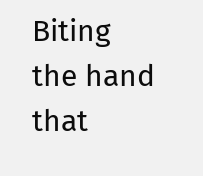Biting the hand that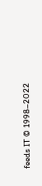feeds IT © 1998–2022